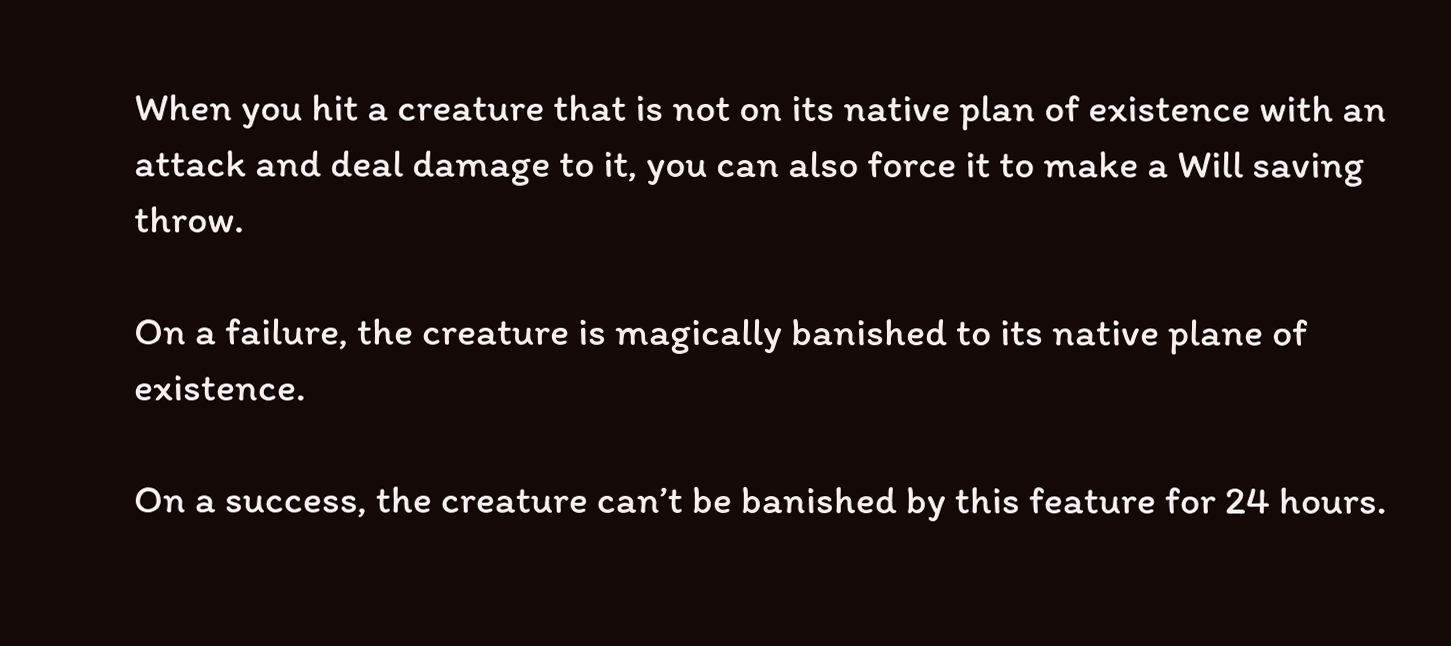When you hit a creature that is not on its native plan of existence with an attack and deal damage to it, you can also force it to make a Will saving throw.

On a failure, the creature is magically banished to its native plane of existence.

On a success, the creature can’t be banished by this feature for 24 hours.